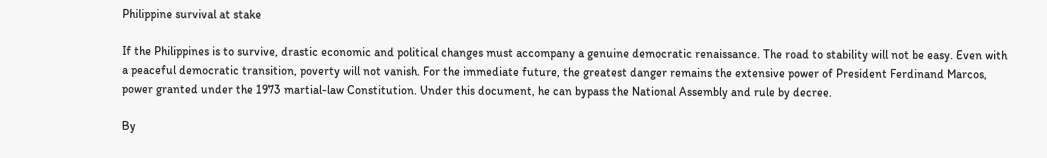Philippine survival at stake

If the Philippines is to survive, drastic economic and political changes must accompany a genuine democratic renaissance. The road to stability will not be easy. Even with a peaceful democratic transition, poverty will not vanish. For the immediate future, the greatest danger remains the extensive power of President Ferdinand Marcos, power granted under the 1973 martial-law Constitution. Under this document, he can bypass the National Assembly and rule by decree.

By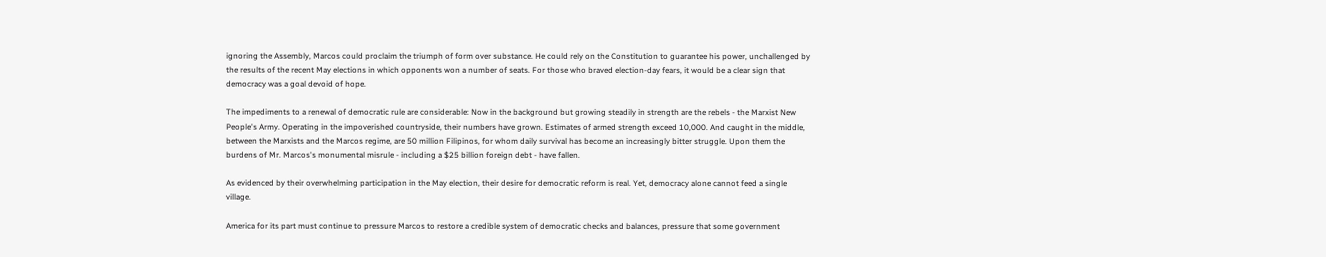ignoring the Assembly, Marcos could proclaim the triumph of form over substance. He could rely on the Constitution to guarantee his power, unchallenged by the results of the recent May elections in which opponents won a number of seats. For those who braved election-day fears, it would be a clear sign that democracy was a goal devoid of hope.

The impediments to a renewal of democratic rule are considerable: Now in the background but growing steadily in strength are the rebels - the Marxist New People's Army. Operating in the impoverished countryside, their numbers have grown. Estimates of armed strength exceed 10,000. And caught in the middle, between the Marxists and the Marcos regime, are 50 million Filipinos, for whom daily survival has become an increasingly bitter struggle. Upon them the burdens of Mr. Marcos's monumental misrule - including a $25 billion foreign debt - have fallen.

As evidenced by their overwhelming participation in the May election, their desire for democratic reform is real. Yet, democracy alone cannot feed a single village.

America for its part must continue to pressure Marcos to restore a credible system of democratic checks and balances, pressure that some government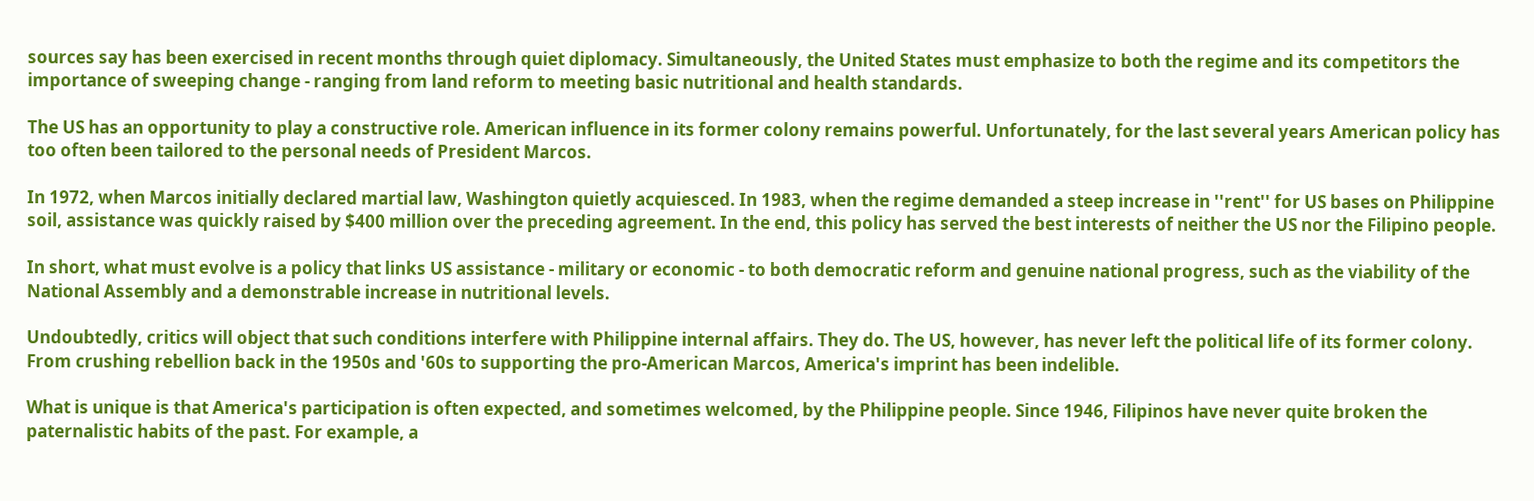sources say has been exercised in recent months through quiet diplomacy. Simultaneously, the United States must emphasize to both the regime and its competitors the importance of sweeping change - ranging from land reform to meeting basic nutritional and health standards.

The US has an opportunity to play a constructive role. American influence in its former colony remains powerful. Unfortunately, for the last several years American policy has too often been tailored to the personal needs of President Marcos.

In 1972, when Marcos initially declared martial law, Washington quietly acquiesced. In 1983, when the regime demanded a steep increase in ''rent'' for US bases on Philippine soil, assistance was quickly raised by $400 million over the preceding agreement. In the end, this policy has served the best interests of neither the US nor the Filipino people.

In short, what must evolve is a policy that links US assistance - military or economic - to both democratic reform and genuine national progress, such as the viability of the National Assembly and a demonstrable increase in nutritional levels.

Undoubtedly, critics will object that such conditions interfere with Philippine internal affairs. They do. The US, however, has never left the political life of its former colony. From crushing rebellion back in the 1950s and '60s to supporting the pro-American Marcos, America's imprint has been indelible.

What is unique is that America's participation is often expected, and sometimes welcomed, by the Philippine people. Since 1946, Filipinos have never quite broken the paternalistic habits of the past. For example, a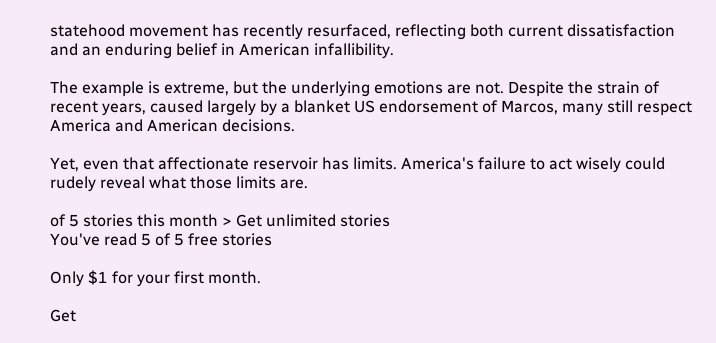statehood movement has recently resurfaced, reflecting both current dissatisfaction and an enduring belief in American infallibility.

The example is extreme, but the underlying emotions are not. Despite the strain of recent years, caused largely by a blanket US endorsement of Marcos, many still respect America and American decisions.

Yet, even that affectionate reservoir has limits. America's failure to act wisely could rudely reveal what those limits are.

of 5 stories this month > Get unlimited stories
You've read 5 of 5 free stories

Only $1 for your first month.

Get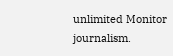unlimited Monitor journalism.